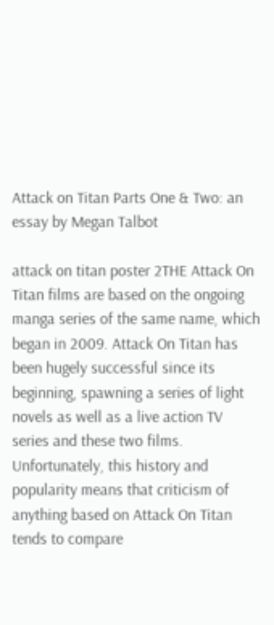Attack on Titan Parts One & Two: an essay by Megan Talbot

attack on titan poster 2THE Attack On Titan films are based on the ongoing manga series of the same name, which began in 2009. Attack On Titan has been hugely successful since its beginning, spawning a series of light novels as well as a live action TV series and these two films. Unfortunately, this history and popularity means that criticism of anything based on Attack On Titan tends to compare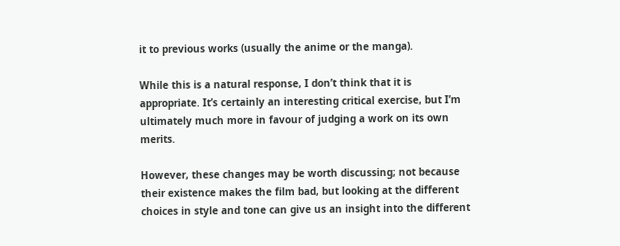it to previous works (usually the anime or the manga).

While this is a natural response, I don’t think that it is appropriate. It’s certainly an interesting critical exercise, but I’m ultimately much more in favour of judging a work on its own merits.

However, these changes may be worth discussing; not because their existence makes the film bad, but looking at the different choices in style and tone can give us an insight into the different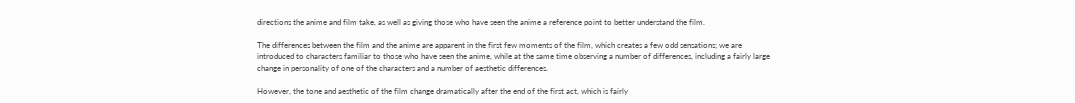directions the anime and film take, as well as giving those who have seen the anime a reference point to better understand the film.

The differences between the film and the anime are apparent in the first few moments of the film, which creates a few odd sensations; we are introduced to characters familiar to those who have seen the anime, while at the same time observing a number of differences, including a fairly large change in personality of one of the characters and a number of aesthetic differences.

However, the tone and aesthetic of the film change dramatically after the end of the first act, which is fairly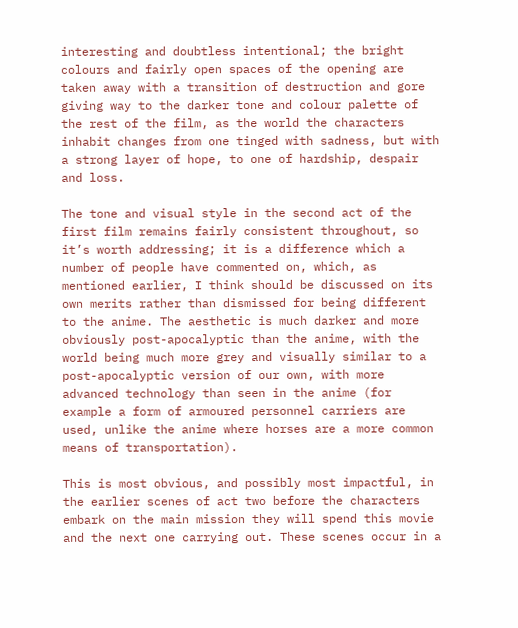interesting and doubtless intentional; the bright colours and fairly open spaces of the opening are taken away with a transition of destruction and gore giving way to the darker tone and colour palette of the rest of the film, as the world the characters inhabit changes from one tinged with sadness, but with a strong layer of hope, to one of hardship, despair and loss.

The tone and visual style in the second act of the first film remains fairly consistent throughout, so it’s worth addressing; it is a difference which a number of people have commented on, which, as mentioned earlier, I think should be discussed on its own merits rather than dismissed for being different to the anime. The aesthetic is much darker and more obviously post-apocalyptic than the anime, with the world being much more grey and visually similar to a post-apocalyptic version of our own, with more advanced technology than seen in the anime (for example a form of armoured personnel carriers are used, unlike the anime where horses are a more common means of transportation).

This is most obvious, and possibly most impactful, in the earlier scenes of act two before the characters embark on the main mission they will spend this movie and the next one carrying out. These scenes occur in a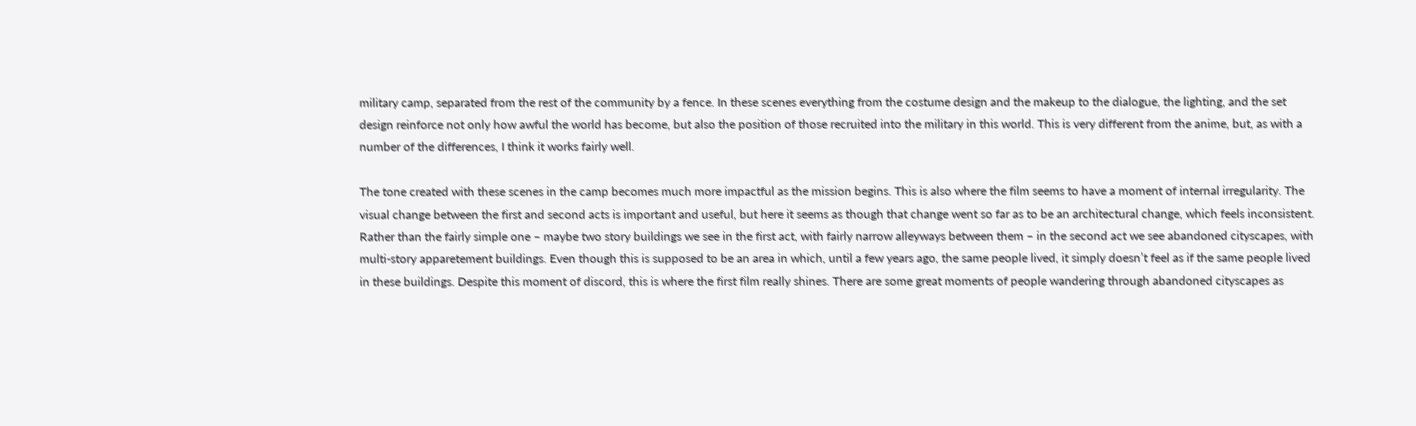military camp, separated from the rest of the community by a fence. In these scenes everything from the costume design and the makeup to the dialogue, the lighting, and the set design reinforce not only how awful the world has become, but also the position of those recruited into the military in this world. This is very different from the anime, but, as with a number of the differences, I think it works fairly well.

The tone created with these scenes in the camp becomes much more impactful as the mission begins. This is also where the film seems to have a moment of internal irregularity. The visual change between the first and second acts is important and useful, but here it seems as though that change went so far as to be an architectural change, which feels inconsistent. Rather than the fairly simple one – maybe two story buildings we see in the first act, with fairly narrow alleyways between them – in the second act we see abandoned cityscapes, with multi-story apparetement buildings. Even though this is supposed to be an area in which, until a few years ago, the same people lived, it simply doesn’t feel as if the same people lived in these buildings. Despite this moment of discord, this is where the first film really shines. There are some great moments of people wandering through abandoned cityscapes as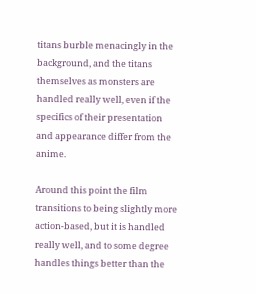titans burble menacingly in the background, and the titans themselves as monsters are handled really well, even if the specifics of their presentation and appearance differ from the anime.

Around this point the film transitions to being slightly more action-based, but it is handled really well, and to some degree handles things better than the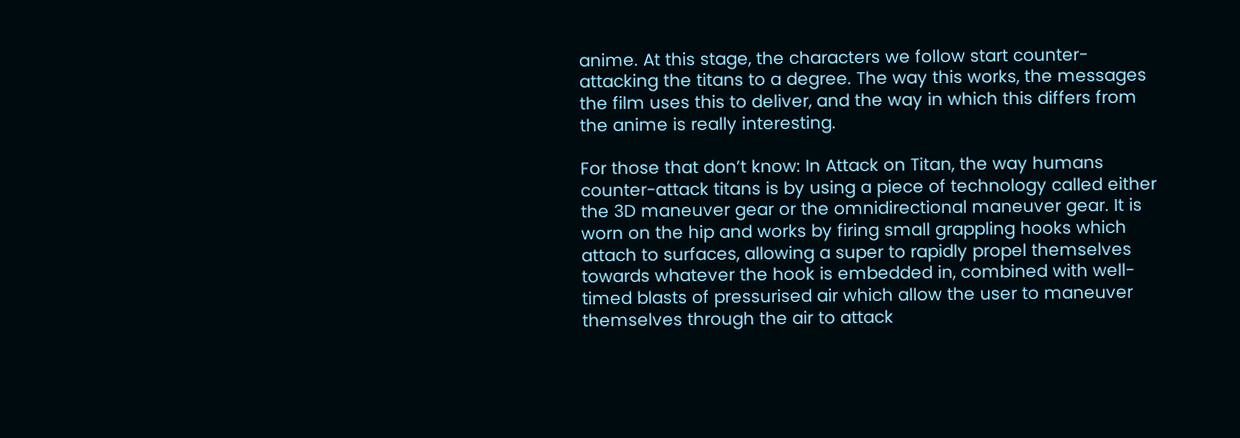anime. At this stage, the characters we follow start counter-attacking the titans to a degree. The way this works, the messages the film uses this to deliver, and the way in which this differs from the anime is really interesting.

For those that don’t know: In Attack on Titan, the way humans counter-attack titans is by using a piece of technology called either the 3D maneuver gear or the omnidirectional maneuver gear. It is worn on the hip and works by firing small grappling hooks which attach to surfaces, allowing a super to rapidly propel themselves towards whatever the hook is embedded in, combined with well-timed blasts of pressurised air which allow the user to maneuver themselves through the air to attack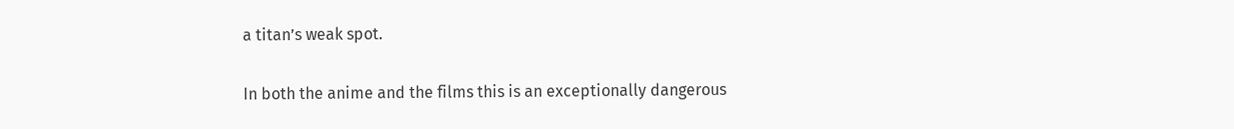a titan’s weak spot.

In both the anime and the films this is an exceptionally dangerous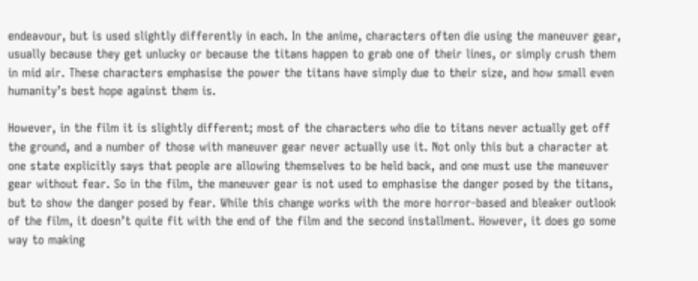endeavour, but is used slightly differently in each. In the anime, characters often die using the maneuver gear, usually because they get unlucky or because the titans happen to grab one of their lines, or simply crush them in mid air. These characters emphasise the power the titans have simply due to their size, and how small even humanity’s best hope against them is.

However, in the film it is slightly different; most of the characters who die to titans never actually get off the ground, and a number of those with maneuver gear never actually use it. Not only this but a character at one state explicitly says that people are allowing themselves to be held back, and one must use the maneuver gear without fear. So in the film, the maneuver gear is not used to emphasise the danger posed by the titans, but to show the danger posed by fear. While this change works with the more horror-based and bleaker outlook of the film, it doesn’t quite fit with the end of the film and the second installment. However, it does go some way to making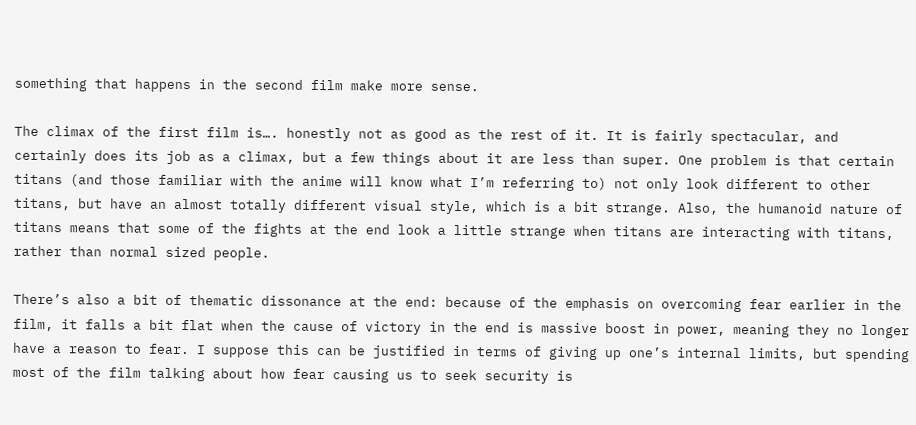something that happens in the second film make more sense.

The climax of the first film is…. honestly not as good as the rest of it. It is fairly spectacular, and certainly does its job as a climax, but a few things about it are less than super. One problem is that certain titans (and those familiar with the anime will know what I’m referring to) not only look different to other titans, but have an almost totally different visual style, which is a bit strange. Also, the humanoid nature of titans means that some of the fights at the end look a little strange when titans are interacting with titans, rather than normal sized people.

There’s also a bit of thematic dissonance at the end: because of the emphasis on overcoming fear earlier in the film, it falls a bit flat when the cause of victory in the end is massive boost in power, meaning they no longer have a reason to fear. I suppose this can be justified in terms of giving up one’s internal limits, but spending most of the film talking about how fear causing us to seek security is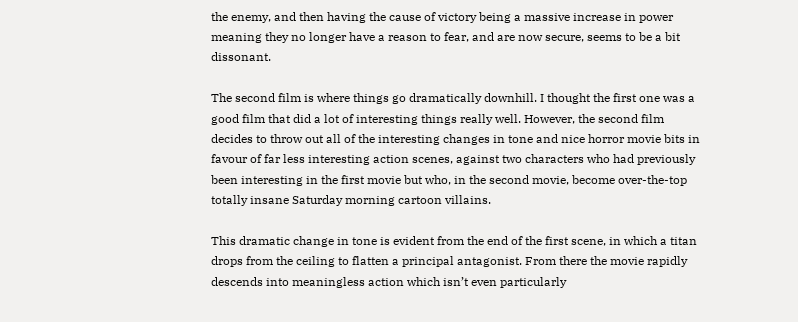the enemy, and then having the cause of victory being a massive increase in power meaning they no longer have a reason to fear, and are now secure, seems to be a bit dissonant.

The second film is where things go dramatically downhill. I thought the first one was a good film that did a lot of interesting things really well. However, the second film decides to throw out all of the interesting changes in tone and nice horror movie bits in favour of far less interesting action scenes, against two characters who had previously been interesting in the first movie but who, in the second movie, become over-the-top totally insane Saturday morning cartoon villains.

This dramatic change in tone is evident from the end of the first scene, in which a titan drops from the ceiling to flatten a principal antagonist. From there the movie rapidly descends into meaningless action which isn’t even particularly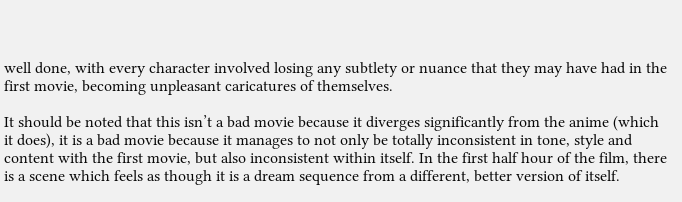well done, with every character involved losing any subtlety or nuance that they may have had in the first movie, becoming unpleasant caricatures of themselves.

It should be noted that this isn’t a bad movie because it diverges significantly from the anime (which it does), it is a bad movie because it manages to not only be totally inconsistent in tone, style and content with the first movie, but also inconsistent within itself. In the first half hour of the film, there is a scene which feels as though it is a dream sequence from a different, better version of itself.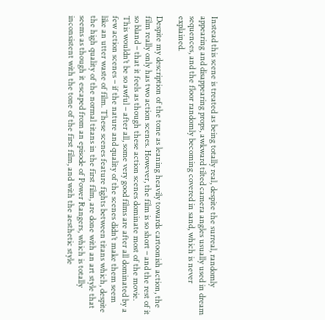Instead this scene is treated as being totally real, despite the surreal, randomly appearing and disappearing props, awkward tilted camera angles usually used in dream sequences, and the floor randomly becoming covered in sand, which is never explained.

Despite my description of the tone as leaning heavily towards cartoonish action, the film really only has two action scenes. However, the film is so short – and the rest of it so bland – that it feels as though these action scenes dominate most of the movie. This wouldn’t be so awful – after all, some very good films are after all dominated by a few action scenes – if the nature and quality of the scenes didn’t make them seem like an utter waste of film. These scenes feature fights between titans which, despite the high quality of the normal titans in the first film, are done with an art style that seems as though it escaped from an episode of Power Rangers, which is totally inconsistent with the tone of the first film, and with the aesthetic style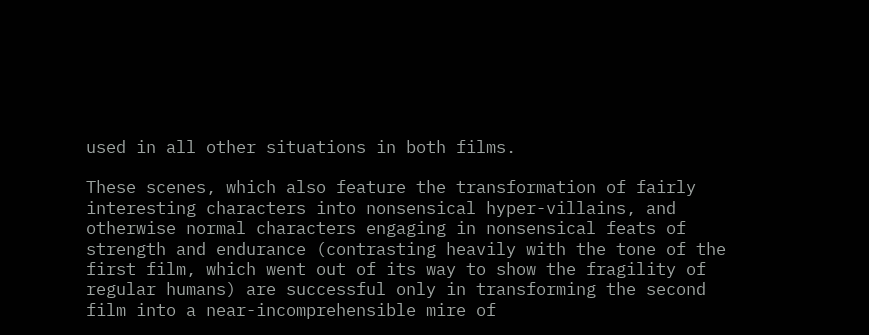used in all other situations in both films.

These scenes, which also feature the transformation of fairly interesting characters into nonsensical hyper-villains, and otherwise normal characters engaging in nonsensical feats of strength and endurance (contrasting heavily with the tone of the first film, which went out of its way to show the fragility of regular humans) are successful only in transforming the second film into a near-incomprehensible mire of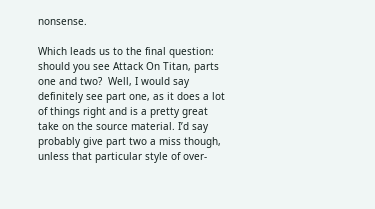nonsense.

Which leads us to the final question: should you see Attack On Titan, parts one and two?  Well, I would say definitely see part one, as it does a lot of things right and is a pretty great take on the source material. I’d say probably give part two a miss though, unless that particular style of over-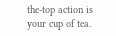the-top action is your cup of tea.